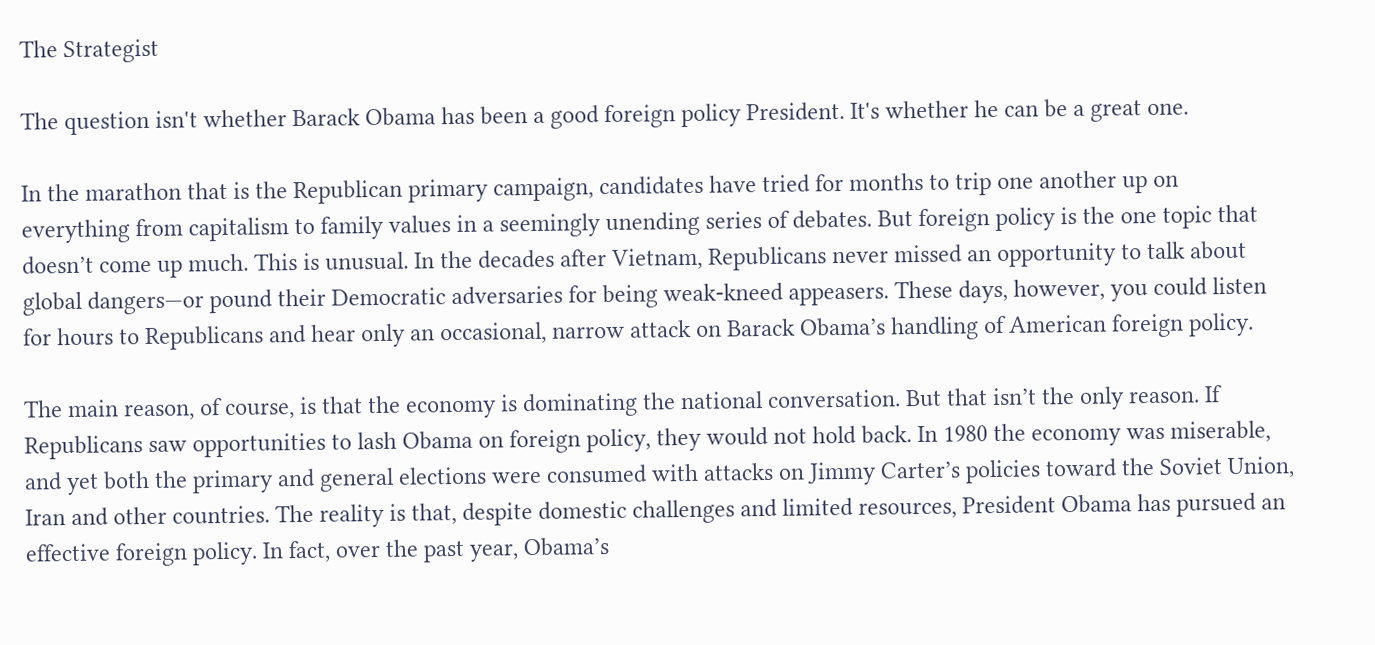The Strategist

The question isn't whether Barack Obama has been a good foreign policy President. It's whether he can be a great one.

In the marathon that is the Republican primary campaign, candidates have tried for months to trip one another up on everything from capitalism to family values in a seemingly unending series of debates. But foreign policy is the one topic that doesn’t come up much. This is unusual. In the decades after Vietnam, Republicans never missed an opportunity to talk about global dangers—or pound their Democratic adversaries for being weak-kneed appeasers. These days, however, you could listen for hours to Republicans and hear only an occasional, narrow attack on Barack Obama’s handling of American foreign policy.

The main reason, of course, is that the economy is dominating the national conversation. But that isn’t the only reason. If Republicans saw opportunities to lash Obama on foreign policy, they would not hold back. In 1980 the economy was miserable, and yet both the primary and general elections were consumed with attacks on Jimmy Carter’s policies toward the Soviet Union, Iran and other countries. The reality is that, despite domestic challenges and limited resources, President Obama has pursued an effective foreign policy. In fact, over the past year, Obama’s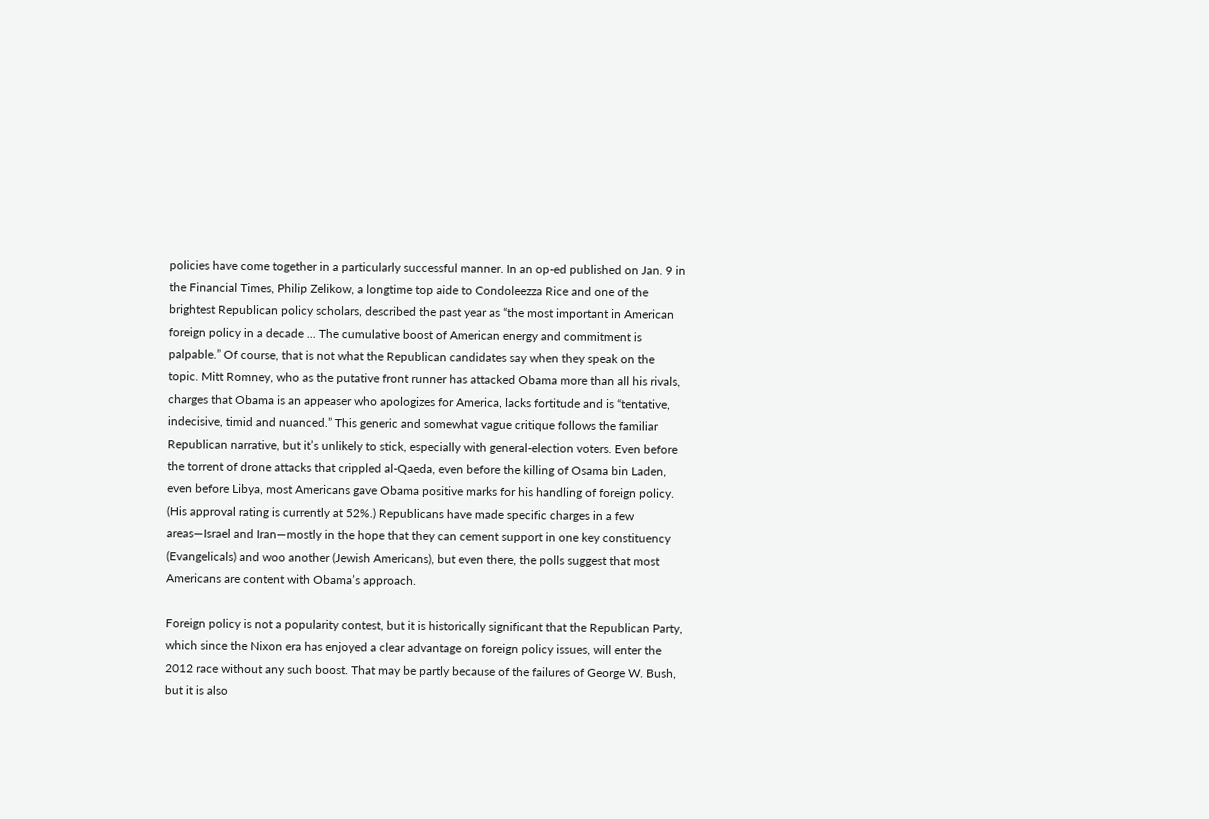policies have come together in a particularly successful manner. In an op-ed published on Jan. 9 in the Financial Times, Philip Zelikow, a longtime top aide to Condoleezza Rice and one of the brightest Republican policy scholars, described the past year as “the most important in American foreign policy in a decade ... The cumulative boost of American energy and commitment is palpable.” Of course, that is not what the Republican candidates say when they speak on the topic. Mitt Romney, who as the putative front runner has attacked Obama more than all his rivals, charges that Obama is an appeaser who apologizes for America, lacks fortitude and is “tentative, indecisive, timid and nuanced.” This generic and somewhat vague critique follows the familiar Republican narrative, but it’s unlikely to stick, especially with general-election voters. Even before the torrent of drone attacks that crippled al-Qaeda, even before the killing of Osama bin Laden, even before Libya, most Americans gave Obama positive marks for his handling of foreign policy. (His approval rating is currently at 52%.) Republicans have made specific charges in a few areas—Israel and Iran—mostly in the hope that they can cement support in one key constituency (Evangelicals) and woo another (Jewish Americans), but even there, the polls suggest that most Americans are content with Obama’s approach.

Foreign policy is not a popularity contest, but it is historically significant that the Republican Party, which since the Nixon era has enjoyed a clear advantage on foreign policy issues, will enter the 2012 race without any such boost. That may be partly because of the failures of George W. Bush, but it is also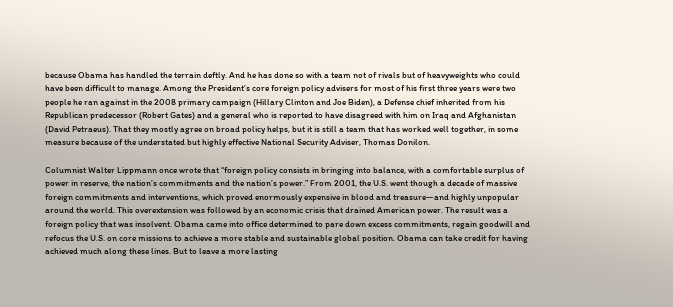because Obama has handled the terrain deftly. And he has done so with a team not of rivals but of heavyweights who could have been difficult to manage. Among the President’s core foreign policy advisers for most of his first three years were two people he ran against in the 2008 primary campaign (Hillary Clinton and Joe Biden), a Defense chief inherited from his Republican predecessor (Robert Gates) and a general who is reported to have disagreed with him on Iraq and Afghanistan (David Petraeus). That they mostly agree on broad policy helps, but it is still a team that has worked well together, in some measure because of the understated but highly effective National Security Adviser, Thomas Donilon.

Columnist Walter Lippmann once wrote that “foreign policy consists in bringing into balance, with a comfortable surplus of power in reserve, the nation’s commitments and the nation’s power.” From 2001, the U.S. went though a decade of massive foreign commitments and interventions, which proved enormously expensive in blood and treasure—and highly unpopular around the world. This overextension was followed by an economic crisis that drained American power. The result was a foreign policy that was insolvent. Obama came into office determined to pare down excess commitments, regain goodwill and refocus the U.S. on core missions to achieve a more stable and sustainable global position. Obama can take credit for having achieved much along these lines. But to leave a more lasting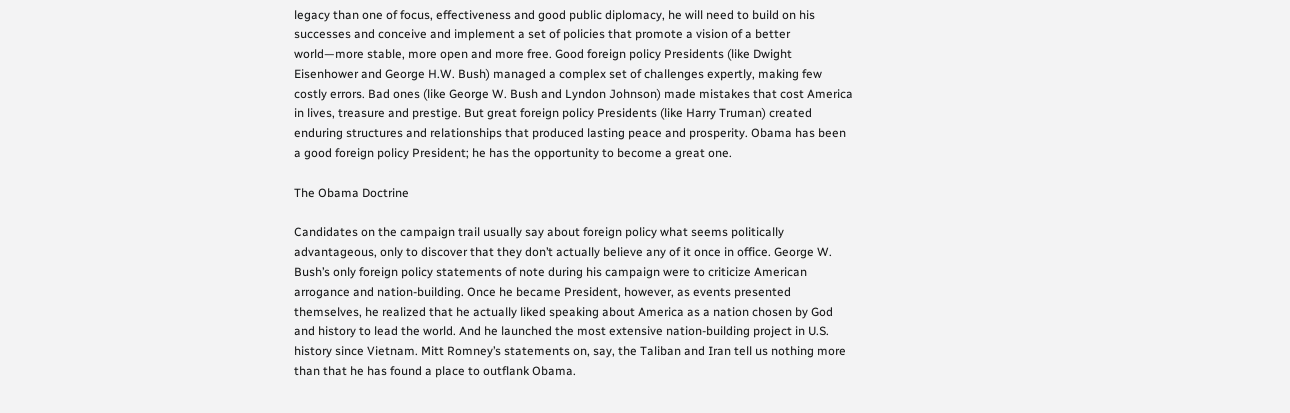legacy than one of focus, effectiveness and good public diplomacy, he will need to build on his successes and conceive and implement a set of policies that promote a vision of a better world—more stable, more open and more free. Good foreign policy Presidents (like Dwight Eisenhower and George H.W. Bush) managed a complex set of challenges expertly, making few costly errors. Bad ones (like George W. Bush and Lyndon Johnson) made mistakes that cost America in lives, treasure and prestige. But great foreign policy Presidents (like Harry Truman) created enduring structures and relationships that produced lasting peace and prosperity. Obama has been a good foreign policy President; he has the opportunity to become a great one.

The Obama Doctrine

Candidates on the campaign trail usually say about foreign policy what seems politically advantageous, only to discover that they don’t actually believe any of it once in office. George W. Bush’s only foreign policy statements of note during his campaign were to criticize American arrogance and nation-building. Once he became President, however, as events presented themselves, he realized that he actually liked speaking about America as a nation chosen by God and history to lead the world. And he launched the most extensive nation-building project in U.S. history since Vietnam. Mitt Romney’s statements on, say, the Taliban and Iran tell us nothing more than that he has found a place to outflank Obama.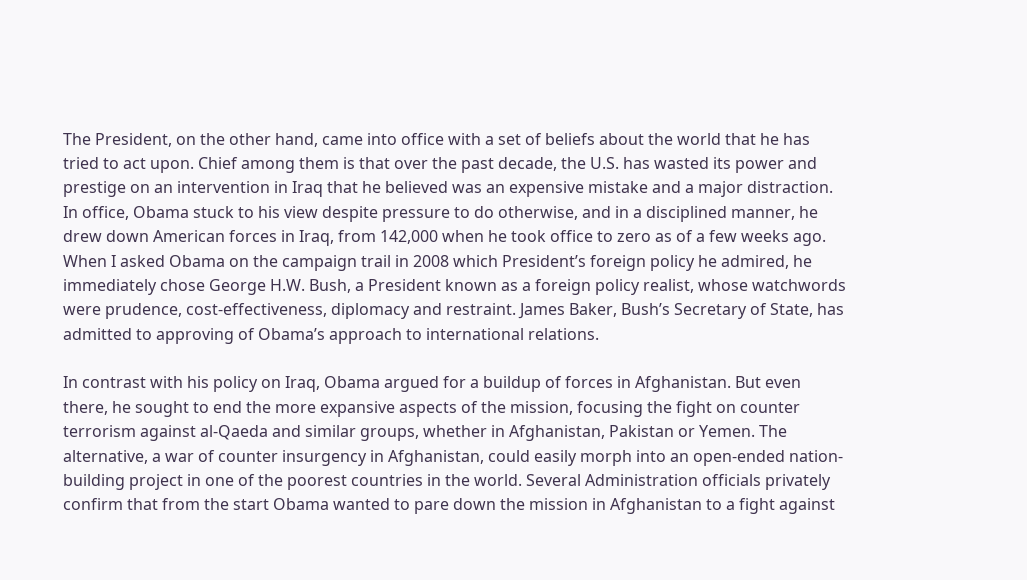The President, on the other hand, came into office with a set of beliefs about the world that he has tried to act upon. Chief among them is that over the past decade, the U.S. has wasted its power and prestige on an intervention in Iraq that he believed was an expensive mistake and a major distraction. In office, Obama stuck to his view despite pressure to do otherwise, and in a disciplined manner, he drew down American forces in Iraq, from 142,000 when he took office to zero as of a few weeks ago. When I asked Obama on the campaign trail in 2008 which President’s foreign policy he admired, he immediately chose George H.W. Bush, a President known as a foreign policy realist, whose watchwords were prudence, cost-effectiveness, diplomacy and restraint. James Baker, Bush’s Secretary of State, has admitted to approving of Obama’s approach to international relations.

In contrast with his policy on Iraq, Obama argued for a buildup of forces in Afghanistan. But even there, he sought to end the more expansive aspects of the mission, focusing the fight on counter terrorism against al-Qaeda and similar groups, whether in Afghanistan, Pakistan or Yemen. The alternative, a war of counter insurgency in Afghanistan, could easily morph into an open-ended nation-building project in one of the poorest countries in the world. Several Administration officials privately confirm that from the start Obama wanted to pare down the mission in Afghanistan to a fight against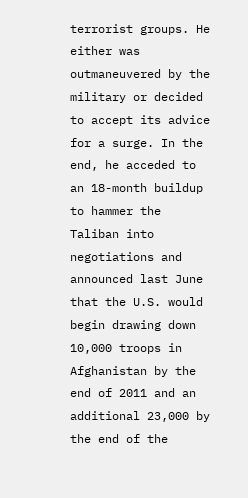terrorist groups. He either was outmaneuvered by the military or decided to accept its advice for a surge. In the end, he acceded to an 18-month buildup to hammer the Taliban into negotiations and announced last June that the U.S. would begin drawing down 10,000 troops in Afghanistan by the end of 2011 and an additional 23,000 by the end of the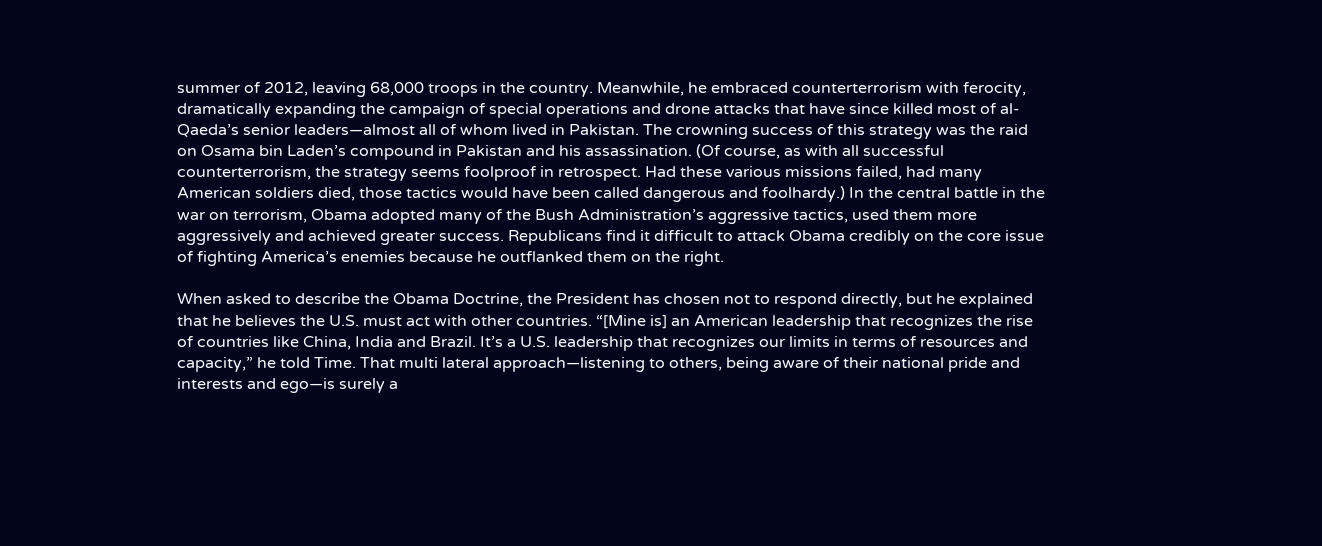summer of 2012, leaving 68,000 troops in the country. Meanwhile, he embraced counterterrorism with ferocity, dramatically expanding the campaign of special operations and drone attacks that have since killed most of al-Qaeda’s senior leaders—almost all of whom lived in Pakistan. The crowning success of this strategy was the raid on Osama bin Laden’s compound in Pakistan and his assassination. (Of course, as with all successful counterterrorism, the strategy seems foolproof in retrospect. Had these various missions failed, had many American soldiers died, those tactics would have been called dangerous and foolhardy.) In the central battle in the war on terrorism, Obama adopted many of the Bush Administration’s aggressive tactics, used them more aggressively and achieved greater success. Republicans find it difficult to attack Obama credibly on the core issue of fighting America’s enemies because he outflanked them on the right.

When asked to describe the Obama Doctrine, the President has chosen not to respond directly, but he explained that he believes the U.S. must act with other countries. “[Mine is] an American leadership that recognizes the rise of countries like China, India and Brazil. It’s a U.S. leadership that recognizes our limits in terms of resources and capacity,” he told Time. That multi lateral approach—listening to others, being aware of their national pride and interests and ego—is surely a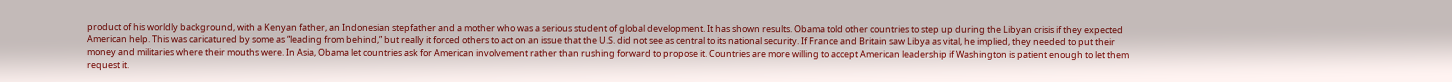product of his worldly background, with a Kenyan father, an Indonesian stepfather and a mother who was a serious student of global development. It has shown results. Obama told other countries to step up during the Libyan crisis if they expected American help. This was caricatured by some as “leading from behind,” but really it forced others to act on an issue that the U.S. did not see as central to its national security. If France and Britain saw Libya as vital, he implied, they needed to put their money and militaries where their mouths were. In Asia, Obama let countries ask for American involvement rather than rushing forward to propose it. Countries are more willing to accept American leadership if Washington is patient enough to let them request it.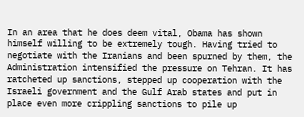In an area that he does deem vital, Obama has shown himself willing to be extremely tough. Having tried to negotiate with the Iranians and been spurned by them, the Administration intensified the pressure on Tehran. It has ratcheted up sanctions, stepped up cooperation with the Israeli government and the Gulf Arab states and put in place even more crippling sanctions to pile up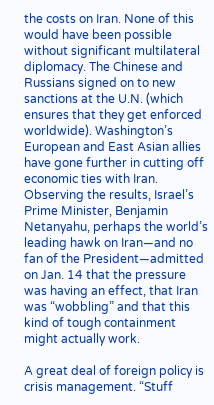the costs on Iran. None of this would have been possible without significant multilateral diplomacy. The Chinese and Russians signed on to new sanctions at the U.N. (which ensures that they get enforced worldwide). Washington’s European and East Asian allies have gone further in cutting off economic ties with Iran. Observing the results, Israel’s Prime Minister, Benjamin Netanyahu, perhaps the world’s leading hawk on Iran—and no fan of the President—admitted on Jan. 14 that the pressure was having an effect, that Iran was “wobbling” and that this kind of tough containment might actually work.

A great deal of foreign policy is crisis management. “Stuff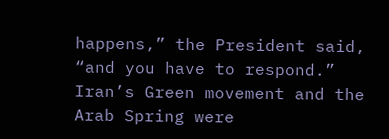happens,” the President said, “and you have to respond.” Iran’s Green movement and the Arab Spring were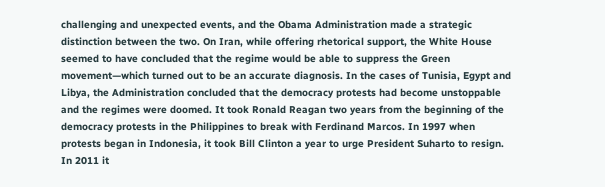challenging and unexpected events, and the Obama Administration made a strategic distinction between the two. On Iran, while offering rhetorical support, the White House seemed to have concluded that the regime would be able to suppress the Green movement—which turned out to be an accurate diagnosis. In the cases of Tunisia, Egypt and Libya, the Administration concluded that the democracy protests had become unstoppable and the regimes were doomed. It took Ronald Reagan two years from the beginning of the democracy protests in the Philippines to break with Ferdinand Marcos. In 1997 when protests began in Indonesia, it took Bill Clinton a year to urge President Suharto to resign. In 2011 it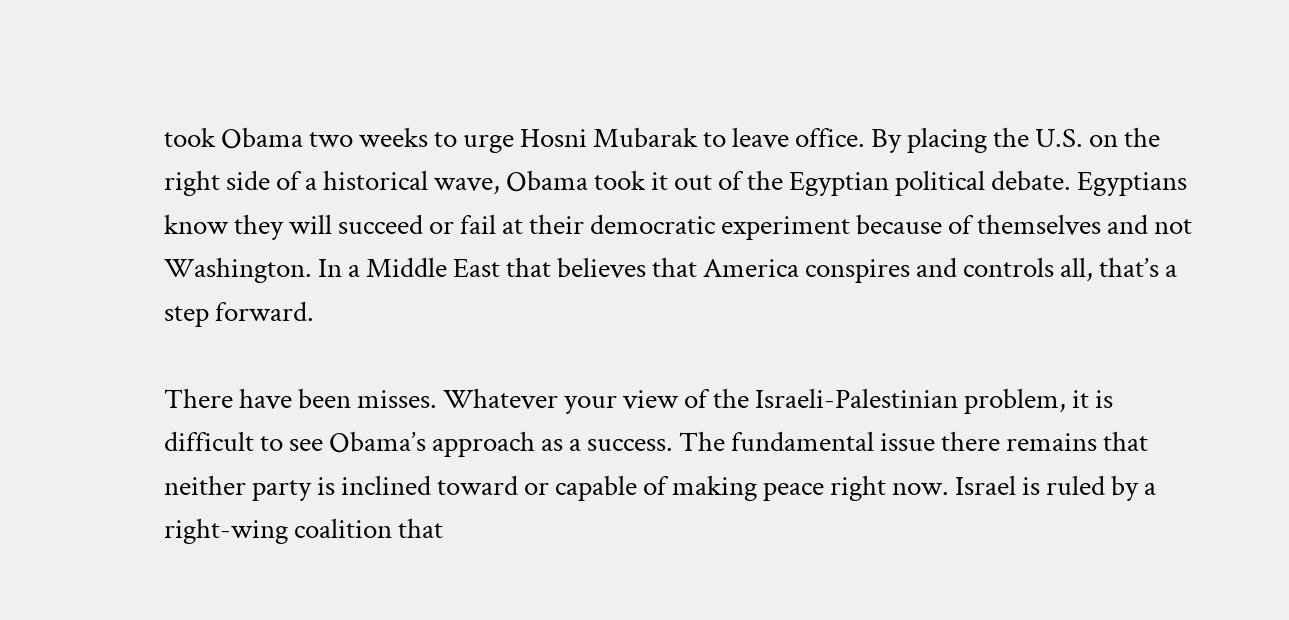took Obama two weeks to urge Hosni Mubarak to leave office. By placing the U.S. on the right side of a historical wave, Obama took it out of the Egyptian political debate. Egyptians know they will succeed or fail at their democratic experiment because of themselves and not Washington. In a Middle East that believes that America conspires and controls all, that’s a step forward.

There have been misses. Whatever your view of the Israeli-Palestinian problem, it is difficult to see Obama’s approach as a success. The fundamental issue there remains that neither party is inclined toward or capable of making peace right now. Israel is ruled by a right-wing coalition that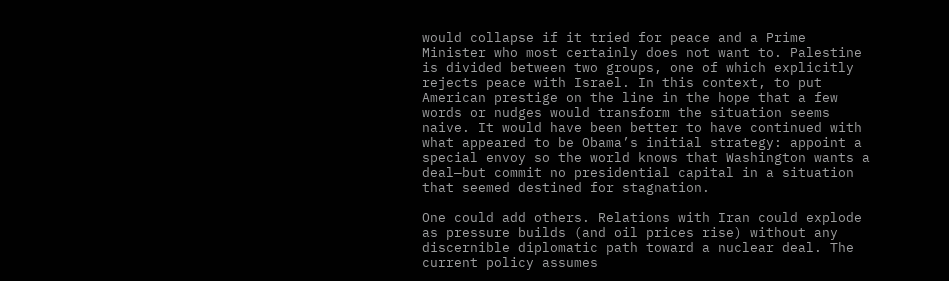would collapse if it tried for peace and a Prime Minister who most certainly does not want to. Palestine is divided between two groups, one of which explicitly rejects peace with Israel. In this context, to put American prestige on the line in the hope that a few words or nudges would transform the situation seems naive. It would have been better to have continued with what appeared to be Obama’s initial strategy: appoint a special envoy so the world knows that Washington wants a deal—but commit no presidential capital in a situation that seemed destined for stagnation.

One could add others. Relations with Iran could explode as pressure builds (and oil prices rise) without any discernible diplomatic path toward a nuclear deal. The current policy assumes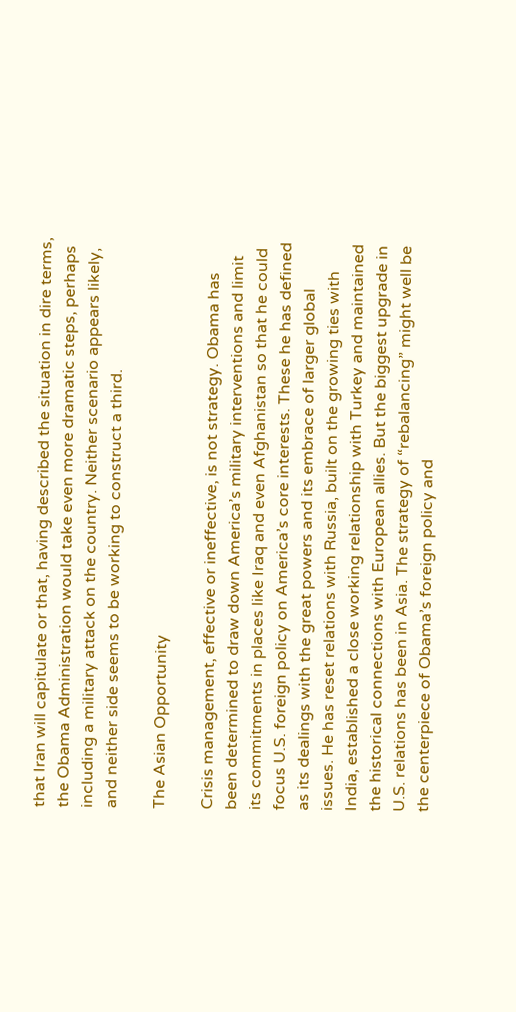that Iran will capitulate or that, having described the situation in dire terms, the Obama Administration would take even more dramatic steps, perhaps including a military attack on the country. Neither scenario appears likely, and neither side seems to be working to construct a third.

The Asian Opportunity

Crisis management, effective or ineffective, is not strategy. Obama has been determined to draw down America’s military interventions and limit its commitments in places like Iraq and even Afghanistan so that he could focus U.S. foreign policy on America’s core interests. These he has defined as its dealings with the great powers and its embrace of larger global issues. He has reset relations with Russia, built on the growing ties with India, established a close working relationship with Turkey and maintained the historical connections with European allies. But the biggest upgrade in U.S. relations has been in Asia. The strategy of “rebalancing” might well be the centerpiece of Obama’s foreign policy and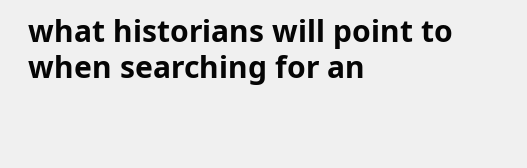what historians will point to when searching for an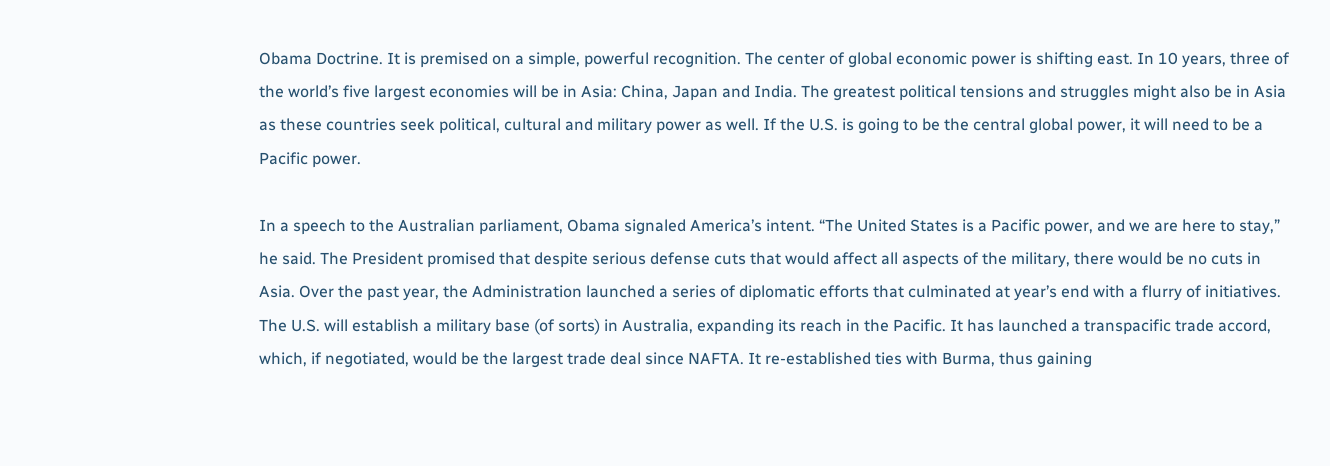Obama Doctrine. It is premised on a simple, powerful recognition. The center of global economic power is shifting east. In 10 years, three of the world’s five largest economies will be in Asia: China, Japan and India. The greatest political tensions and struggles might also be in Asia as these countries seek political, cultural and military power as well. If the U.S. is going to be the central global power, it will need to be a Pacific power.

In a speech to the Australian parliament, Obama signaled America’s intent. “The United States is a Pacific power, and we are here to stay,” he said. The President promised that despite serious defense cuts that would affect all aspects of the military, there would be no cuts in Asia. Over the past year, the Administration launched a series of diplomatic efforts that culminated at year’s end with a flurry of initiatives. The U.S. will establish a military base (of sorts) in Australia, expanding its reach in the Pacific. It has launched a transpacific trade accord, which, if negotiated, would be the largest trade deal since NAFTA. It re-established ties with Burma, thus gaining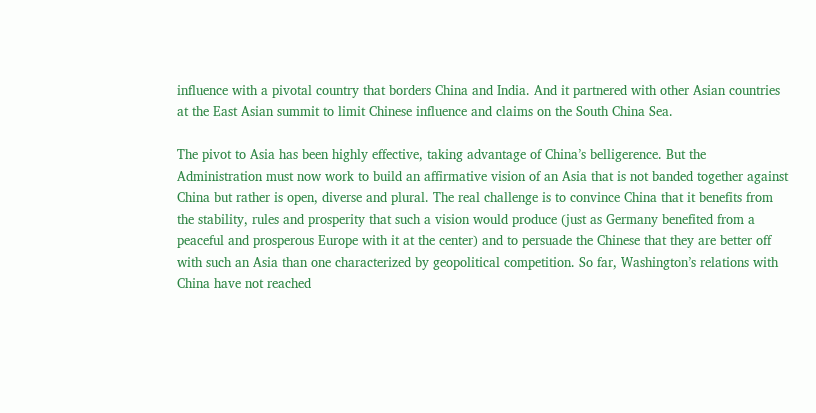influence with a pivotal country that borders China and India. And it partnered with other Asian countries at the East Asian summit to limit Chinese influence and claims on the South China Sea.

The pivot to Asia has been highly effective, taking advantage of China’s belligerence. But the Administration must now work to build an affirmative vision of an Asia that is not banded together against China but rather is open, diverse and plural. The real challenge is to convince China that it benefits from the stability, rules and prosperity that such a vision would produce (just as Germany benefited from a peaceful and prosperous Europe with it at the center) and to persuade the Chinese that they are better off with such an Asia than one characterized by geopolitical competition. So far, Washington’s relations with China have not reached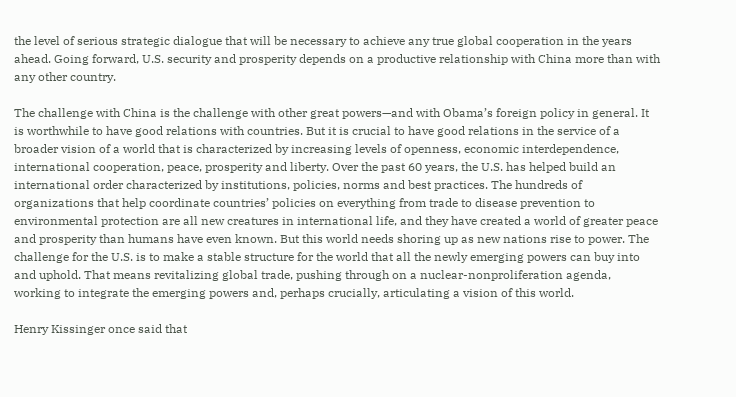the level of serious strategic dialogue that will be necessary to achieve any true global cooperation in the years ahead. Going forward, U.S. security and prosperity depends on a productive relationship with China more than with any other country.

The challenge with China is the challenge with other great powers—and with Obama’s foreign policy in general. It is worthwhile to have good relations with countries. But it is crucial to have good relations in the service of a broader vision of a world that is characterized by increasing levels of openness, economic interdependence, international cooperation, peace, prosperity and liberty. Over the past 60 years, the U.S. has helped build an international order characterized by institutions, policies, norms and best practices. The hundreds of organizations that help coordinate countries’ policies on everything from trade to disease prevention to environmental protection are all new creatures in international life, and they have created a world of greater peace and prosperity than humans have even known. But this world needs shoring up as new nations rise to power. The challenge for the U.S. is to make a stable structure for the world that all the newly emerging powers can buy into and uphold. That means revitalizing global trade, pushing through on a nuclear-nonproliferation agenda, working to integrate the emerging powers and, perhaps crucially, articulating a vision of this world.

Henry Kissinger once said that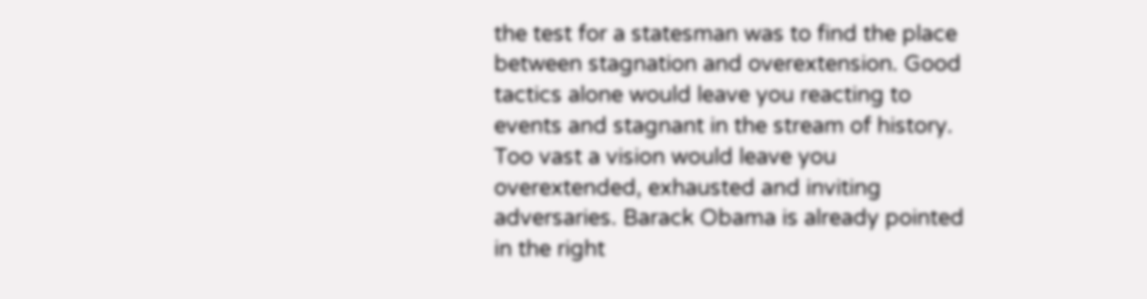the test for a statesman was to find the place between stagnation and overextension. Good tactics alone would leave you reacting to events and stagnant in the stream of history. Too vast a vision would leave you overextended, exhausted and inviting adversaries. Barack Obama is already pointed in the right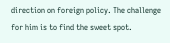direction on foreign policy. The challenge for him is to find the sweet spot.